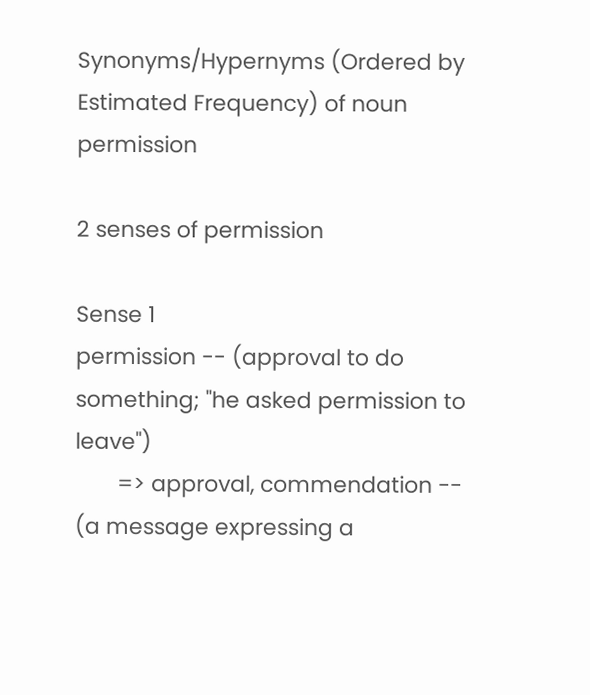Synonyms/Hypernyms (Ordered by Estimated Frequency) of noun permission

2 senses of permission

Sense 1
permission -- (approval to do something; "he asked permission to leave")
       => approval, commendation -- (a message expressing a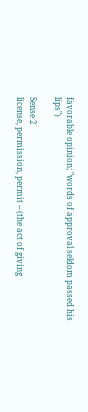favorable opinion; "words of approval seldom passed his lips")

Sense 2
license, permission, permit -- (the act of giving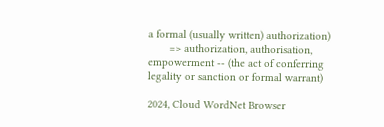a formal (usually written) authorization)
       => authorization, authorisation, empowerment -- (the act of conferring legality or sanction or formal warrant)

2024, Cloud WordNet Browser